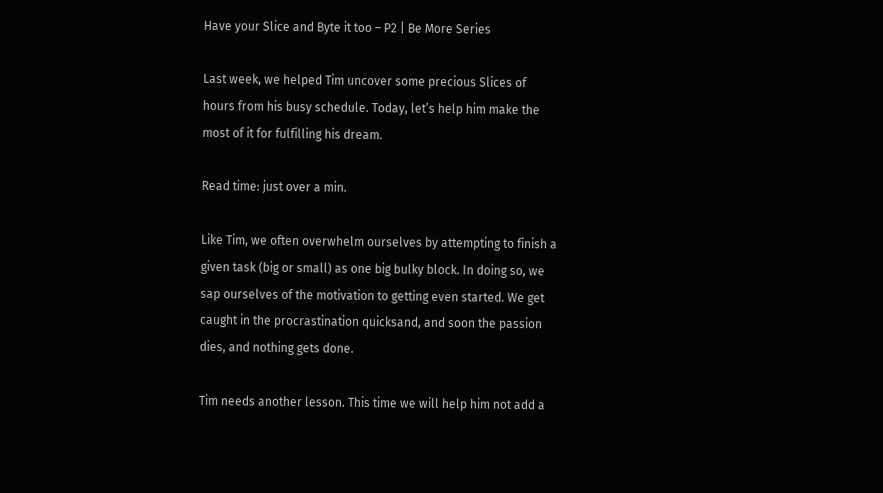Have your Slice and Byte it too – P2 | Be More Series

Last week, we helped Tim uncover some precious Slices of hours from his busy schedule. Today, let’s help him make the most of it for fulfilling his dream.

Read time: just over a min.

Like Tim, we often overwhelm ourselves by attempting to finish a given task (big or small) as one big bulky block. In doing so, we sap ourselves of the motivation to getting even started. We get caught in the procrastination quicksand, and soon the passion dies, and nothing gets done.

Tim needs another lesson. This time we will help him not add a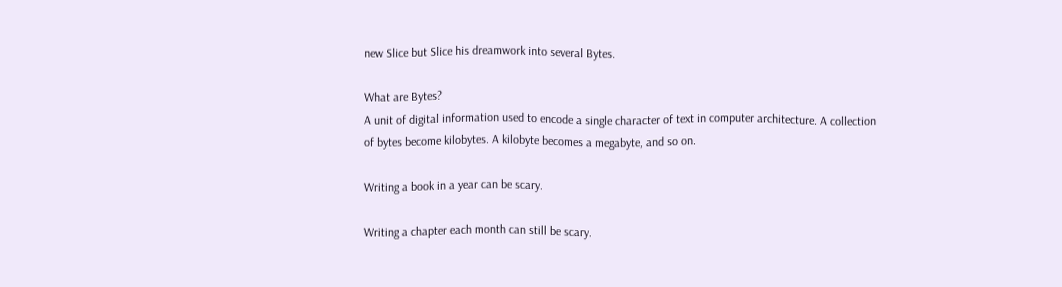new Slice but Slice his dreamwork into several Bytes.

What are Bytes?
A unit of digital information used to encode a single character of text in computer architecture. A collection of bytes become kilobytes. A kilobyte becomes a megabyte, and so on.

Writing a book in a year can be scary.

Writing a chapter each month can still be scary.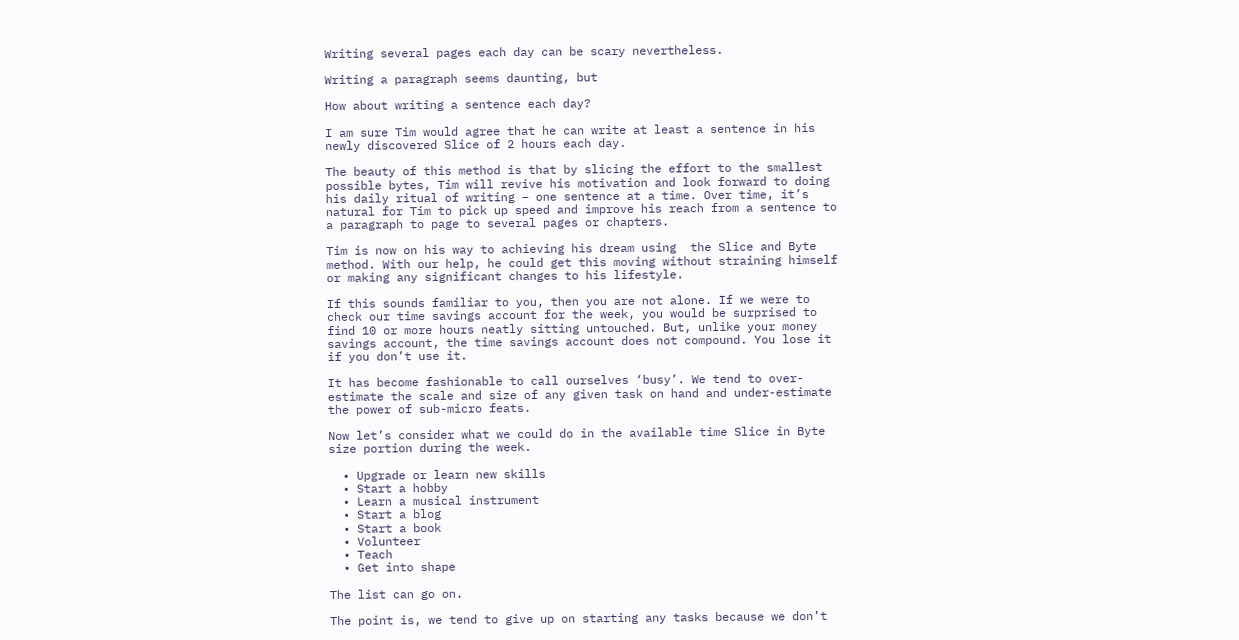Writing several pages each day can be scary nevertheless.

Writing a paragraph seems daunting, but

How about writing a sentence each day?

I am sure Tim would agree that he can write at least a sentence in his newly discovered Slice of 2 hours each day.

The beauty of this method is that by slicing the effort to the smallest possible bytes, Tim will revive his motivation and look forward to doing his daily ritual of writing – one sentence at a time. Over time, it’s natural for Tim to pick up speed and improve his reach from a sentence to a paragraph to page to several pages or chapters.

Tim is now on his way to achieving his dream using  the Slice and Byte method. With our help, he could get this moving without straining himself or making any significant changes to his lifestyle.

If this sounds familiar to you, then you are not alone. If we were to check our time savings account for the week, you would be surprised to find 10 or more hours neatly sitting untouched. But, unlike your money savings account, the time savings account does not compound. You lose it if you don’t use it.

It has become fashionable to call ourselves ‘busy’. We tend to over-estimate the scale and size of any given task on hand and under-estimate the power of sub-micro feats.

Now let’s consider what we could do in the available time Slice in Byte size portion during the week.

  • Upgrade or learn new skills
  • Start a hobby
  • Learn a musical instrument
  • Start a blog
  • Start a book
  • Volunteer
  • Teach
  • Get into shape

The list can go on.

The point is, we tend to give up on starting any tasks because we don’t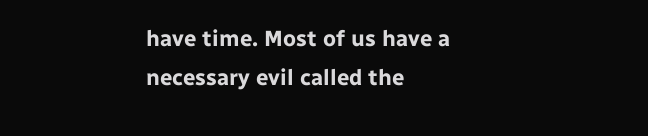have time. Most of us have a necessary evil called the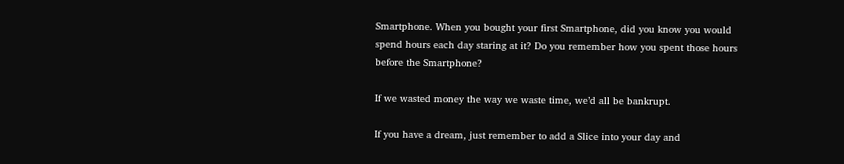Smartphone. When you bought your first Smartphone, did you know you would spend hours each day staring at it? Do you remember how you spent those hours before the Smartphone?

If we wasted money the way we waste time, we’d all be bankrupt.

If you have a dream, just remember to add a Slice into your day and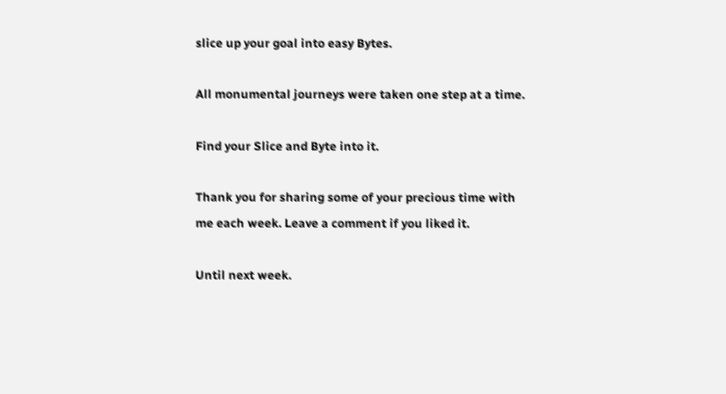slice up your goal into easy Bytes.

All monumental journeys were taken one step at a time.

Find your Slice and Byte into it.

Thank you for sharing some of your precious time with me each week. Leave a comment if you liked it.

Until next week.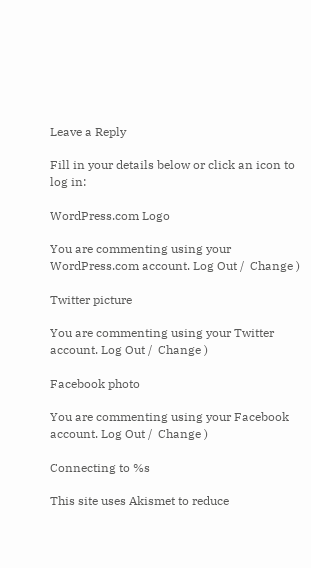Leave a Reply

Fill in your details below or click an icon to log in:

WordPress.com Logo

You are commenting using your WordPress.com account. Log Out /  Change )

Twitter picture

You are commenting using your Twitter account. Log Out /  Change )

Facebook photo

You are commenting using your Facebook account. Log Out /  Change )

Connecting to %s

This site uses Akismet to reduce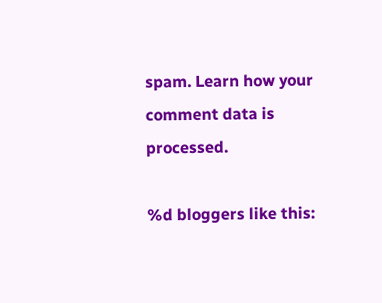spam. Learn how your comment data is processed.

%d bloggers like this: